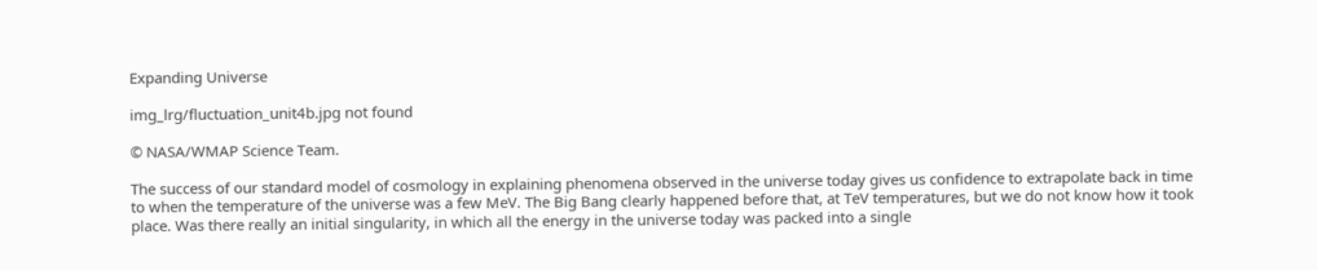Expanding Universe

img_lrg/fluctuation_unit4b.jpg not found

© NASA/WMAP Science Team.

The success of our standard model of cosmology in explaining phenomena observed in the universe today gives us confidence to extrapolate back in time to when the temperature of the universe was a few MeV. The Big Bang clearly happened before that, at TeV temperatures, but we do not know how it took place. Was there really an initial singularity, in which all the energy in the universe today was packed into a single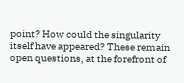point? How could the singularity itself have appeared? These remain open questions, at the forefront of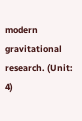modern gravitational research. (Unit: 4)